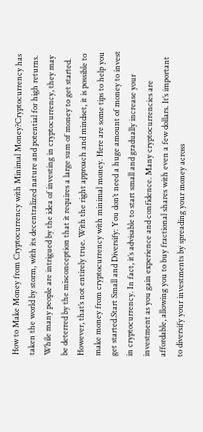How to Make Money from Cryptocurrency with Minimal Money?Cryptocurrency has taken the world by storm, with its decentralized nature and potential for high returns. While many people are intrigued by the idea of investing in cryptocurrency, they may be deterred by the misconception that it requires a large sum of money to get started. However, that’s not entirely true. With the right approach and mindset, it is possible to make money from cryptocurrency with minimal money. Here are some tips to help you get started.Start Small and Diversify: You don’t need a huge amount of money to invest in cryptocurrency. In fact, it’s advisable to start small and gradually increase your investment as you gain experience and confidence. Many cryptocurrencies are affordable, allowing you to buy fractional shares with even a few dollars. It’s important to diversify your investments by spreading your money across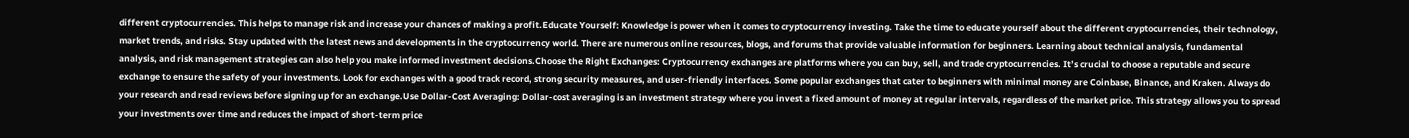different cryptocurrencies. This helps to manage risk and increase your chances of making a profit.Educate Yourself: Knowledge is power when it comes to cryptocurrency investing. Take the time to educate yourself about the different cryptocurrencies, their technology, market trends, and risks. Stay updated with the latest news and developments in the cryptocurrency world. There are numerous online resources, blogs, and forums that provide valuable information for beginners. Learning about technical analysis, fundamental analysis, and risk management strategies can also help you make informed investment decisions.Choose the Right Exchanges: Cryptocurrency exchanges are platforms where you can buy, sell, and trade cryptocurrencies. It’s crucial to choose a reputable and secure exchange to ensure the safety of your investments. Look for exchanges with a good track record, strong security measures, and user-friendly interfaces. Some popular exchanges that cater to beginners with minimal money are Coinbase, Binance, and Kraken. Always do your research and read reviews before signing up for an exchange.Use Dollar-Cost Averaging: Dollar-cost averaging is an investment strategy where you invest a fixed amount of money at regular intervals, regardless of the market price. This strategy allows you to spread your investments over time and reduces the impact of short-term price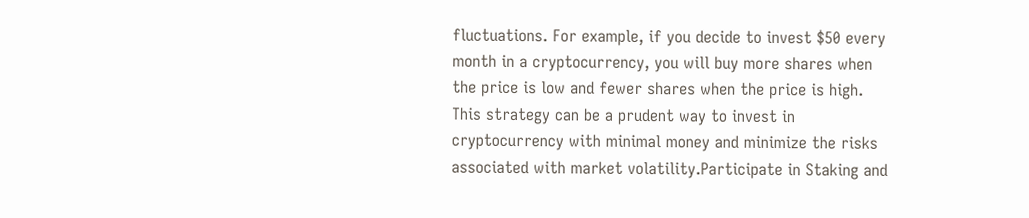fluctuations. For example, if you decide to invest $50 every month in a cryptocurrency, you will buy more shares when the price is low and fewer shares when the price is high. This strategy can be a prudent way to invest in cryptocurrency with minimal money and minimize the risks associated with market volatility.Participate in Staking and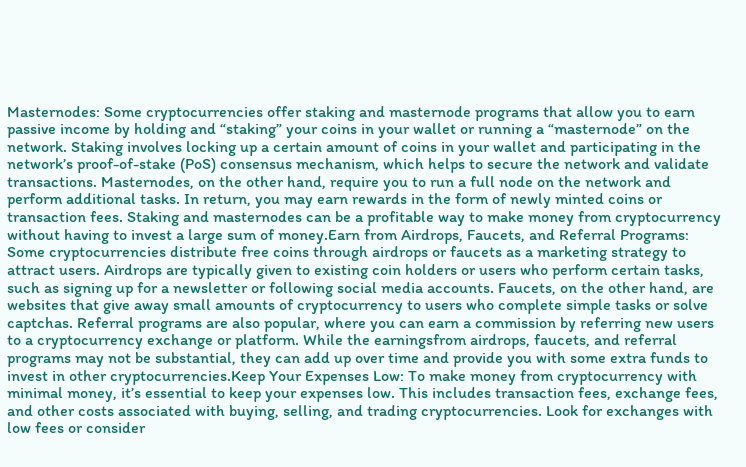Masternodes: Some cryptocurrencies offer staking and masternode programs that allow you to earn passive income by holding and “staking” your coins in your wallet or running a “masternode” on the network. Staking involves locking up a certain amount of coins in your wallet and participating in the network’s proof-of-stake (PoS) consensus mechanism, which helps to secure the network and validate transactions. Masternodes, on the other hand, require you to run a full node on the network and perform additional tasks. In return, you may earn rewards in the form of newly minted coins or transaction fees. Staking and masternodes can be a profitable way to make money from cryptocurrency without having to invest a large sum of money.Earn from Airdrops, Faucets, and Referral Programs: Some cryptocurrencies distribute free coins through airdrops or faucets as a marketing strategy to attract users. Airdrops are typically given to existing coin holders or users who perform certain tasks, such as signing up for a newsletter or following social media accounts. Faucets, on the other hand, are websites that give away small amounts of cryptocurrency to users who complete simple tasks or solve captchas. Referral programs are also popular, where you can earn a commission by referring new users to a cryptocurrency exchange or platform. While the earningsfrom airdrops, faucets, and referral programs may not be substantial, they can add up over time and provide you with some extra funds to invest in other cryptocurrencies.Keep Your Expenses Low: To make money from cryptocurrency with minimal money, it’s essential to keep your expenses low. This includes transaction fees, exchange fees, and other costs associated with buying, selling, and trading cryptocurrencies. Look for exchanges with low fees or consider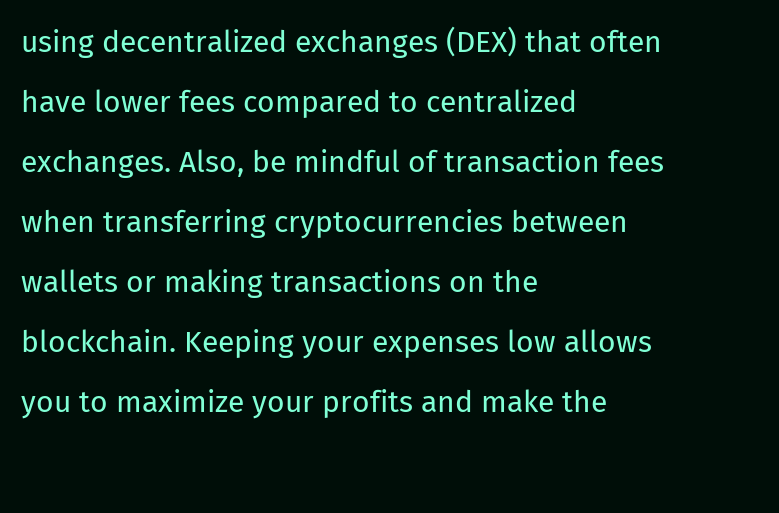using decentralized exchanges (DEX) that often have lower fees compared to centralized exchanges. Also, be mindful of transaction fees when transferring cryptocurrencies between wallets or making transactions on the blockchain. Keeping your expenses low allows you to maximize your profits and make the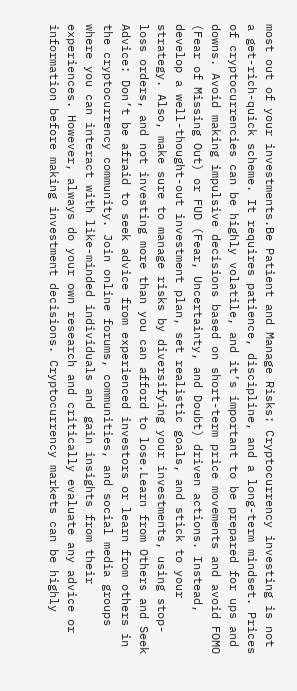most out of your investments.Be Patient and Manage Risks: Cryptocurrency investing is not a get-rich-quick scheme. It requires patience, discipline, and a long-term mindset. Prices of cryptocurrencies can be highly volatile, and it’s important to be prepared for ups and downs. Avoid making impulsive decisions based on short-term price movements and avoid FOMO (Fear of Missing Out) or FUD (Fear, Uncertainty, and Doubt) driven actions. Instead, develop a well-thought-out investment plan, set realistic goals, and stick to your strategy. Also, make sure to manage risks by diversifying your investments, using stop-loss orders, and not investing more than you can afford to lose.Learn from Others and Seek Advice: Don’t be afraid to seek advice from experienced investors or learn from others in the cryptocurrency community. Join online forums, communities, and social media groups where you can interact with like-minded individuals and gain insights from their experiences. However, always do your own research and critically evaluate any advice or information before making investment decisions. Cryptocurrency markets can be highly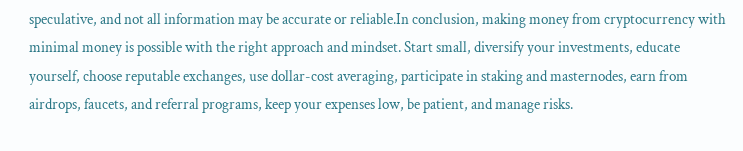speculative, and not all information may be accurate or reliable.In conclusion, making money from cryptocurrency with minimal money is possible with the right approach and mindset. Start small, diversify your investments, educate yourself, choose reputable exchanges, use dollar-cost averaging, participate in staking and masternodes, earn from airdrops, faucets, and referral programs, keep your expenses low, be patient, and manage risks.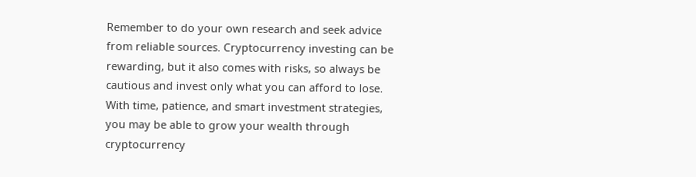Remember to do your own research and seek advice from reliable sources. Cryptocurrency investing can be rewarding, but it also comes with risks, so always be cautious and invest only what you can afford to lose. With time, patience, and smart investment strategies, you may be able to grow your wealth through cryptocurrency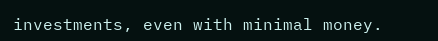investments, even with minimal money.